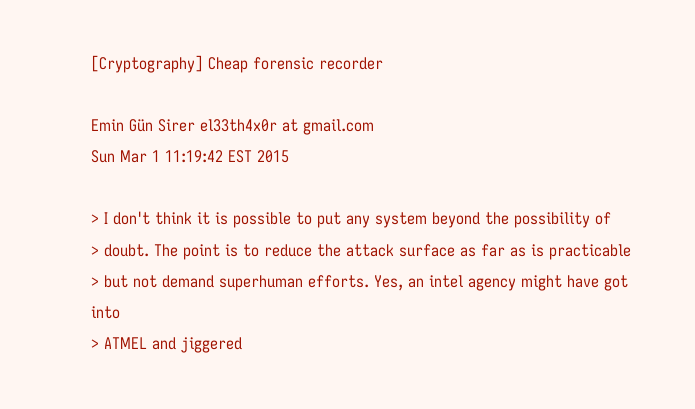[Cryptography] Cheap forensic recorder

Emin Gün Sirer el33th4x0r at gmail.com
Sun Mar 1 11:19:42 EST 2015

> I don't think it is possible to put any system beyond the possibility of
> doubt. The point is to reduce the attack surface as far as is practicable
> but not demand superhuman efforts. Yes, an intel agency might have got into
> ATMEL and jiggered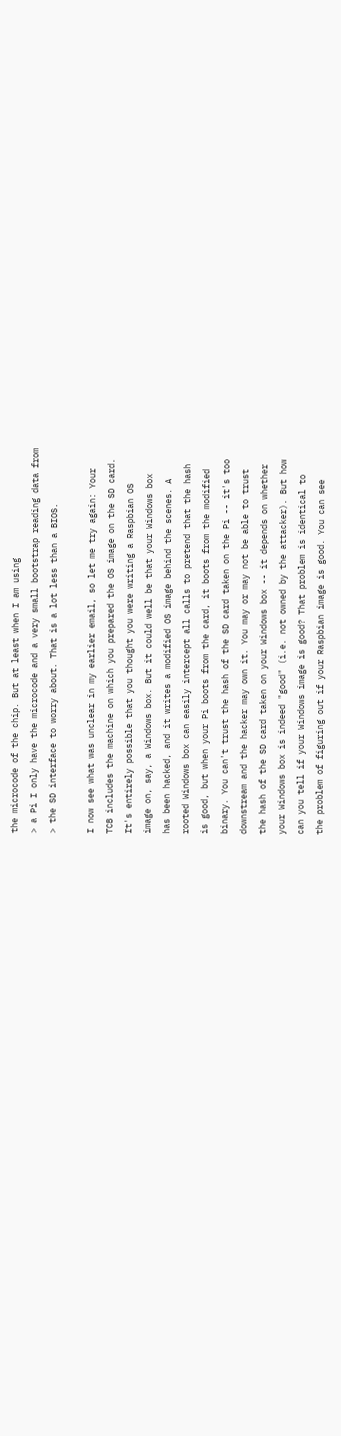the microcode of the chip. But at least when I am using
> a Pi I only have the microcode and a very small bootstrap reading data from
> the SD interface to worry about. That is a lot less than a BIOS.

I now see what was unclear in my earlier email, so let me try again: Your
TCB includes the machine on which you prepared the OS image on the SD card.
It's entirely possible that you thought you were writing a Raspbian OS
image on, say, a Windows box. But it could well be that your Windows box
has been hacked, and it writes a modified OS image behind the scenes. A
rooted Windows box can easily intercept all calls to pretend that the hash
is good, but when your Pi boots from the card, it boots from the modified
binary. You can't trust the hash of the SD card taken on the Pi -- it's too
downstream and the hacker may own it. You may or may not be able to trust
the hash of the SD card taken on your Windows box -- it depends on whether
your Windows box is indeed "good" (i.e. not owned by the attacker). But how
can you tell if your Windows image is good? That problem is identical to
the problem of figuring out if your Raspbian image is good. You can see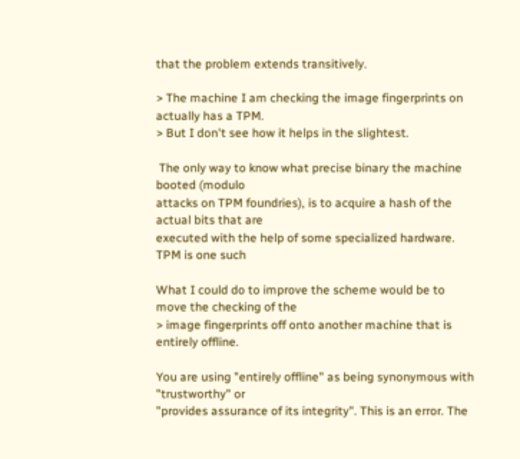that the problem extends transitively.

> The machine I am checking the image fingerprints on actually has a TPM.
> But I don't see how it helps in the slightest.

 The only way to know what precise binary the machine booted (modulo
attacks on TPM foundries), is to acquire a hash of the actual bits that are
executed with the help of some specialized hardware. TPM is one such

What I could do to improve the scheme would be to move the checking of the
> image fingerprints off onto another machine that is entirely offline.

You are using "entirely offline" as being synonymous with "trustworthy" or
"provides assurance of its integrity". This is an error. The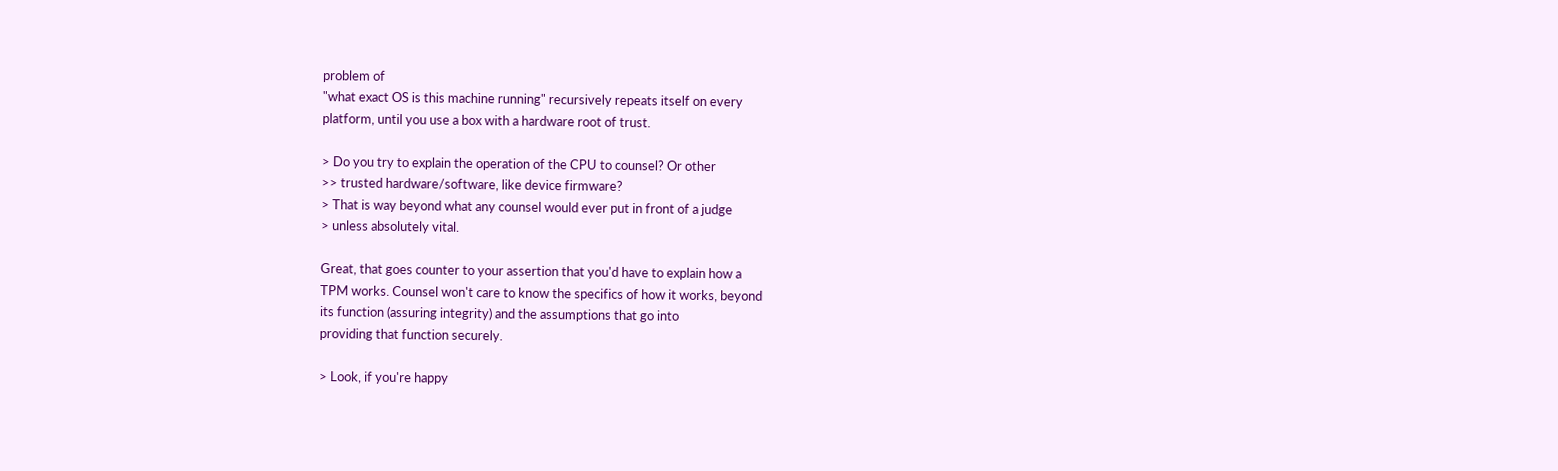problem of
"what exact OS is this machine running" recursively repeats itself on every
platform, until you use a box with a hardware root of trust.

> Do you try to explain the operation of the CPU to counsel? Or other
>> trusted hardware/software, like device firmware?
> That is way beyond what any counsel would ever put in front of a judge
> unless absolutely vital.

Great, that goes counter to your assertion that you'd have to explain how a
TPM works. Counsel won't care to know the specifics of how it works, beyond
its function (assuring integrity) and the assumptions that go into
providing that function securely.

> Look, if you're happy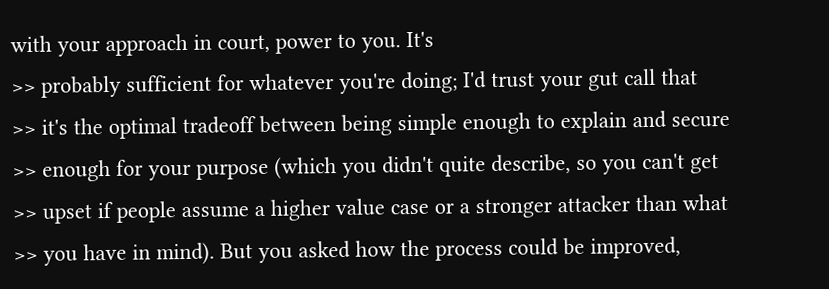with your approach in court, power to you. It's
>> probably sufficient for whatever you're doing; I'd trust your gut call that
>> it's the optimal tradeoff between being simple enough to explain and secure
>> enough for your purpose (which you didn't quite describe, so you can't get
>> upset if people assume a higher value case or a stronger attacker than what
>> you have in mind). But you asked how the process could be improved,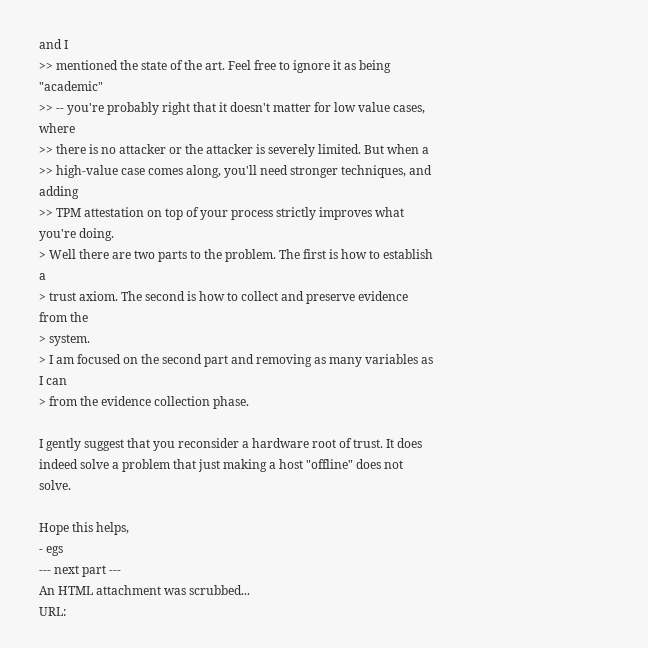and I
>> mentioned the state of the art. Feel free to ignore it as being "academic"
>> -- you're probably right that it doesn't matter for low value cases, where
>> there is no attacker or the attacker is severely limited. But when a
>> high-value case comes along, you'll need stronger techniques, and adding
>> TPM attestation on top of your process strictly improves what you're doing.
> Well there are two parts to the problem. The first is how to establish a
> trust axiom. The second is how to collect and preserve evidence from the
> system.
> I am focused on the second part and removing as many variables as I can
> from the evidence collection phase.

I gently suggest that you reconsider a hardware root of trust. It does
indeed solve a problem that just making a host "offline" does not solve.

Hope this helps,
- egs
--- next part ---
An HTML attachment was scrubbed...
URL: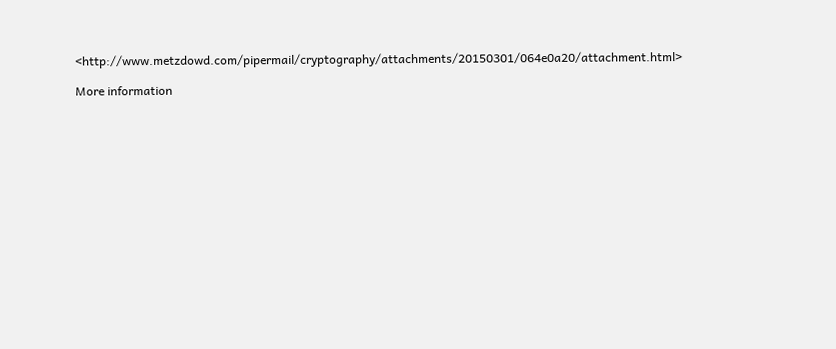<http://www.metzdowd.com/pipermail/cryptography/attachments/20150301/064e0a20/attachment.html>

More information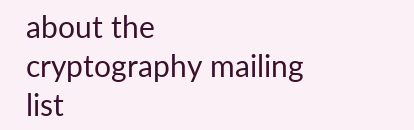about the cryptography mailing list